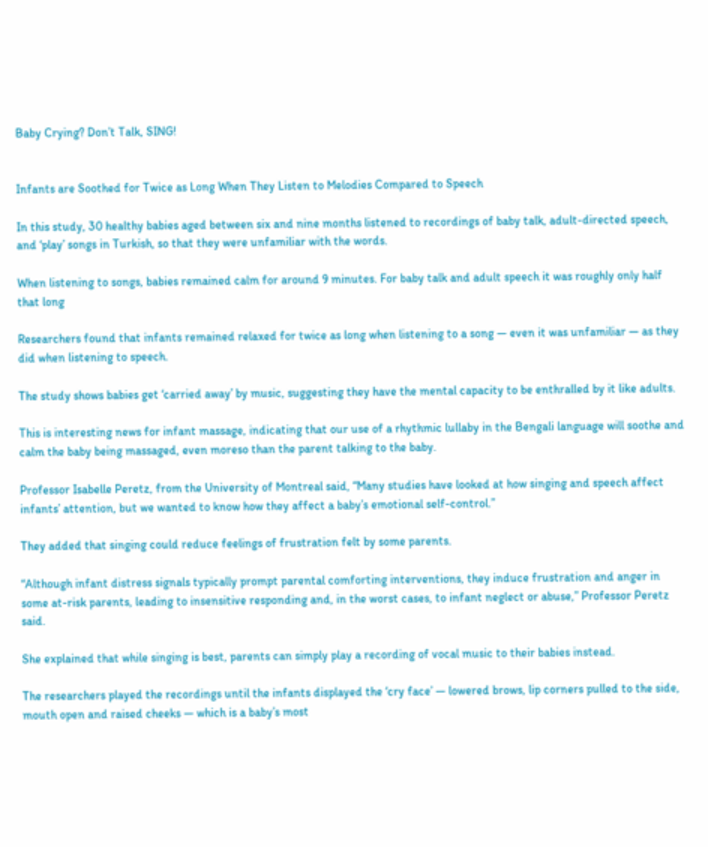Baby Crying? Don’t Talk, SING!


Infants are Soothed for Twice as Long When They Listen to Melodies Compared to Speech

In this study, 30 healthy babies aged between six and nine months listened to recordings of baby talk, adult-directed speech, and ‘play’ songs in Turkish, so that they were unfamiliar with the words.

When listening to songs, babies remained calm for around 9 minutes. For baby talk and adult speech it was roughly only half that long

Researchers found that infants remained relaxed for twice as long when listening to a song — even it was unfamiliar — as they did when listening to speech.

The study shows babies get ‘carried away’ by music, suggesting they have the mental capacity to be enthralled by it like adults.

This is interesting news for infant massage, indicating that our use of a rhythmic lullaby in the Bengali language will soothe and calm the baby being massaged, even moreso than the parent talking to the baby.

Professor Isabelle Peretz, from the University of Montreal said, “Many studies have looked at how singing and speech affect infants’ attention, but we wanted to know how they affect a baby’s emotional self-control.”

They added that singing could reduce feelings of frustration felt by some parents.

“Although infant distress signals typically prompt parental comforting interventions, they induce frustration and anger in some at-risk parents, leading to insensitive responding and, in the worst cases, to infant neglect or abuse,” Professor Peretz said.

She explained that while singing is best, parents can simply play a recording of vocal music to their babies instead.

The researchers played the recordings until the infants displayed the ‘cry face’ — lowered brows, lip corners pulled to the side, mouth open and raised cheeks — which is a baby’s most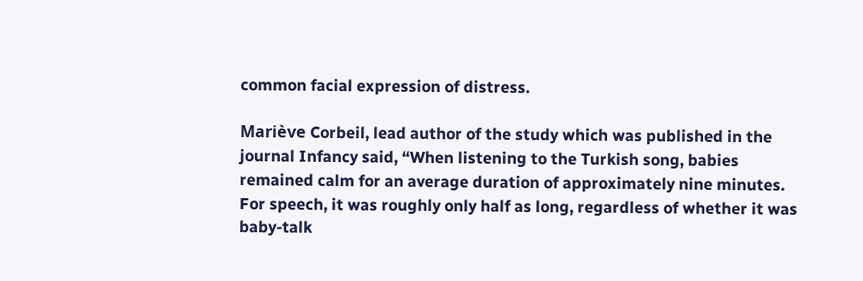common facial expression of distress.

Mariève Corbeil, lead author of the study which was published in the journal Infancy said, “When listening to the Turkish song, babies remained calm for an average duration of approximately nine minutes. For speech, it was roughly only half as long, regardless of whether it was baby-talk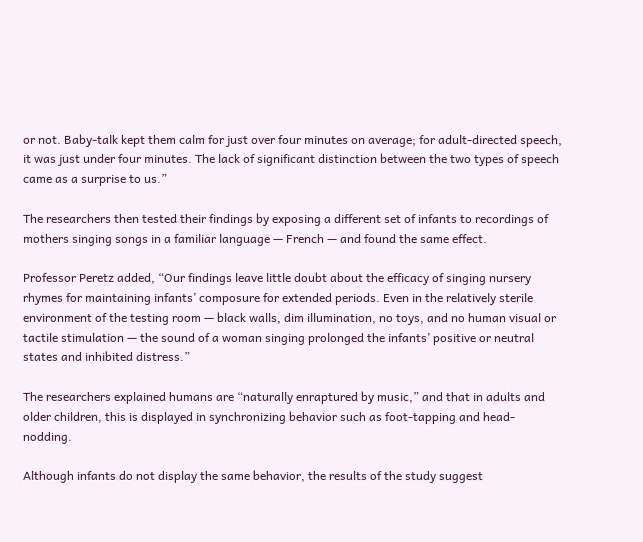or not. Baby-talk kept them calm for just over four minutes on average; for adult-directed speech, it was just under four minutes. The lack of significant distinction between the two types of speech came as a surprise to us.”

The researchers then tested their findings by exposing a different set of infants to recordings of mothers singing songs in a familiar language — French — and found the same effect.

Professor Peretz added, “Our findings leave little doubt about the efficacy of singing nursery rhymes for maintaining infants’ composure for extended periods. Even in the relatively sterile environment of the testing room — black walls, dim illumination, no toys, and no human visual or tactile stimulation — the sound of a woman singing prolonged the infants’ positive or neutral states and inhibited distress.”

The researchers explained humans are “naturally enraptured by music,” and that in adults and older children, this is displayed in synchronizing behavior such as foot-tapping and head-nodding.

Although infants do not display the same behavior, the results of the study suggest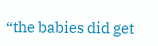“the babies did get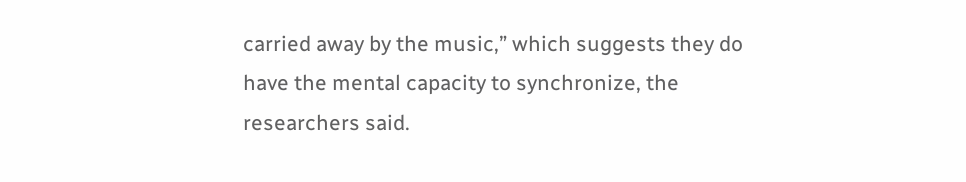carried away by the music,” which suggests they do have the mental capacity to synchronize, the researchers said.